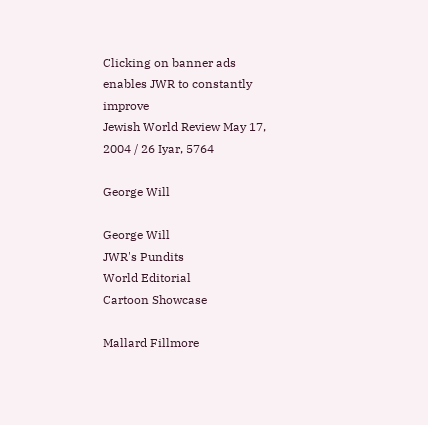Clicking on banner ads enables JWR to constantly improve
Jewish World Review May 17, 2004 / 26 Iyar, 5764

George Will

George Will
JWR's Pundits
World Editorial
Cartoon Showcase

Mallard Fillmore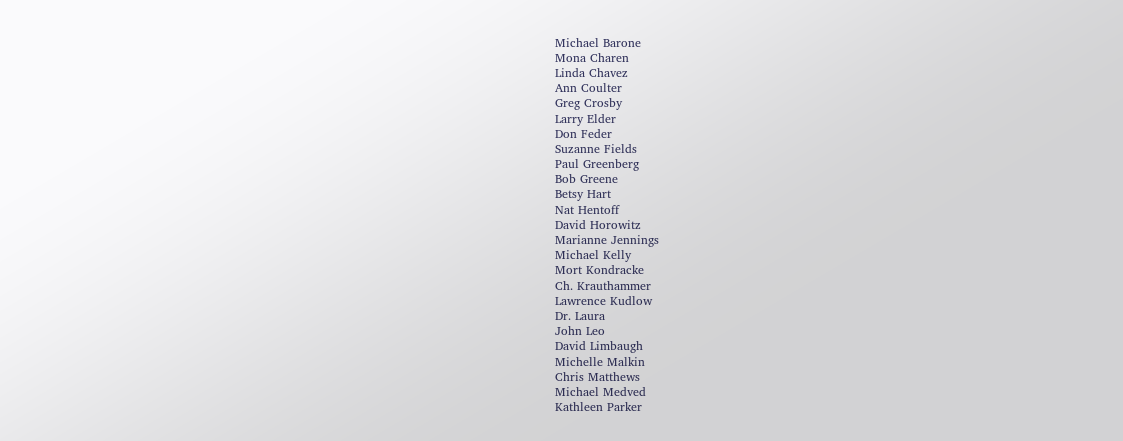Michael Barone
Mona Charen
Linda Chavez
Ann Coulter
Greg Crosby
Larry Elder
Don Feder
Suzanne Fields
Paul Greenberg
Bob Greene
Betsy Hart
Nat Hentoff
David Horowitz
Marianne Jennings
Michael Kelly
Mort Kondracke
Ch. Krauthammer
Lawrence Kudlow
Dr. Laura
John Leo
David Limbaugh
Michelle Malkin
Chris Matthews
Michael Medved
Kathleen Parker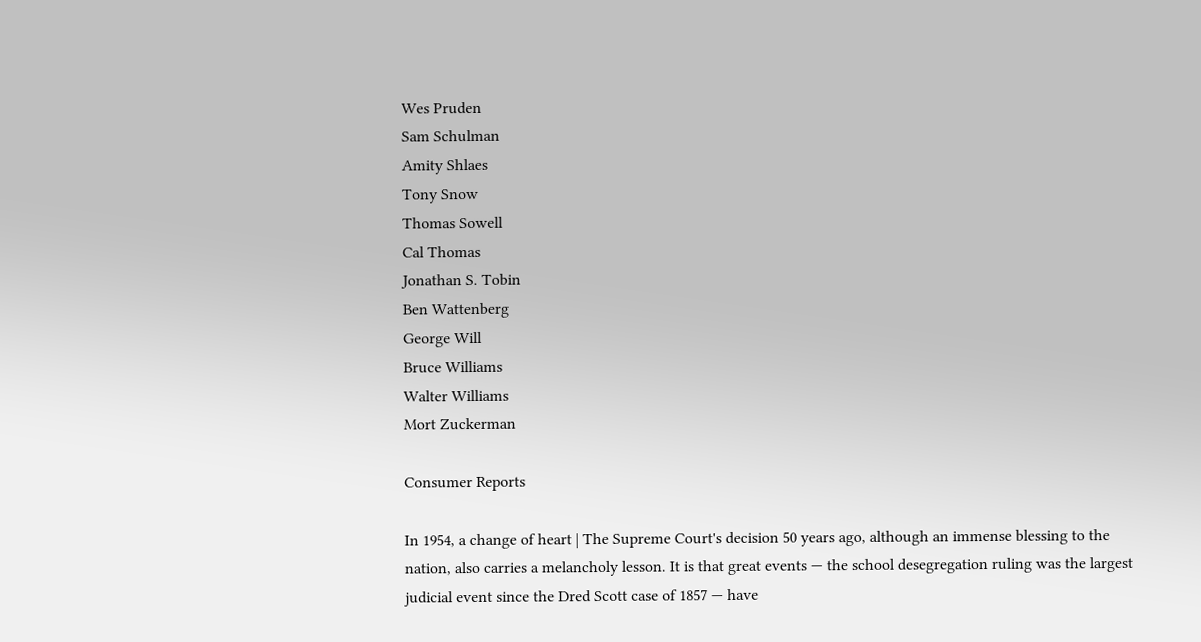Wes Pruden
Sam Schulman
Amity Shlaes
Tony Snow
Thomas Sowell
Cal Thomas
Jonathan S. Tobin
Ben Wattenberg
George Will
Bruce Williams
Walter Williams
Mort Zuckerman

Consumer Reports

In 1954, a change of heart | The Supreme Court's decision 50 years ago, although an immense blessing to the nation, also carries a melancholy lesson. It is that great events — the school desegregation ruling was the largest judicial event since the Dred Scott case of 1857 — have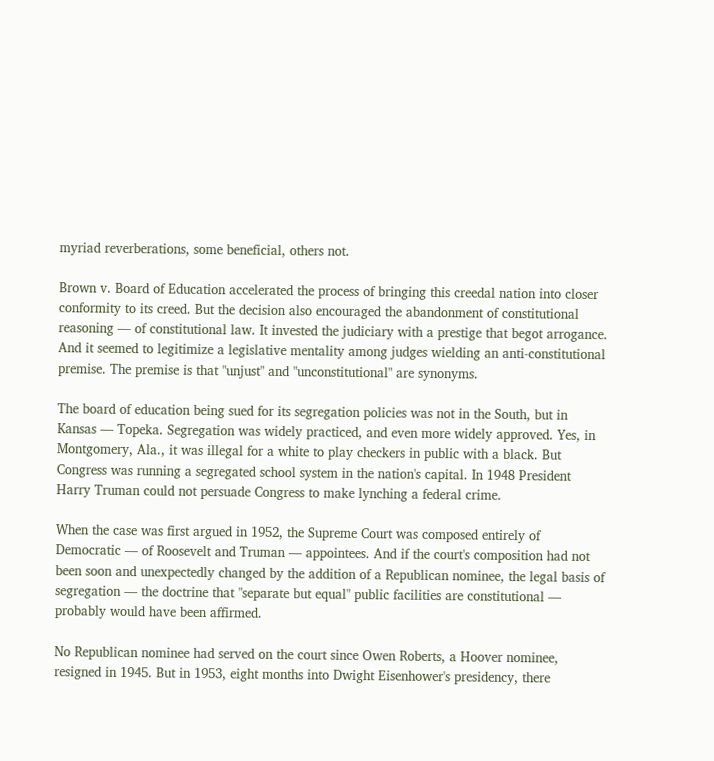myriad reverberations, some beneficial, others not.

Brown v. Board of Education accelerated the process of bringing this creedal nation into closer conformity to its creed. But the decision also encouraged the abandonment of constitutional reasoning — of constitutional law. It invested the judiciary with a prestige that begot arrogance. And it seemed to legitimize a legislative mentality among judges wielding an anti-constitutional premise. The premise is that "unjust" and "unconstitutional" are synonyms.

The board of education being sued for its segregation policies was not in the South, but in Kansas — Topeka. Segregation was widely practiced, and even more widely approved. Yes, in Montgomery, Ala., it was illegal for a white to play checkers in public with a black. But Congress was running a segregated school system in the nation's capital. In 1948 President Harry Truman could not persuade Congress to make lynching a federal crime.

When the case was first argued in 1952, the Supreme Court was composed entirely of Democratic — of Roosevelt and Truman — appointees. And if the court's composition had not been soon and unexpectedly changed by the addition of a Republican nominee, the legal basis of segregation — the doctrine that "separate but equal" public facilities are constitutional — probably would have been affirmed.

No Republican nominee had served on the court since Owen Roberts, a Hoover nominee, resigned in 1945. But in 1953, eight months into Dwight Eisenhower's presidency, there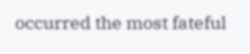occurred the most fateful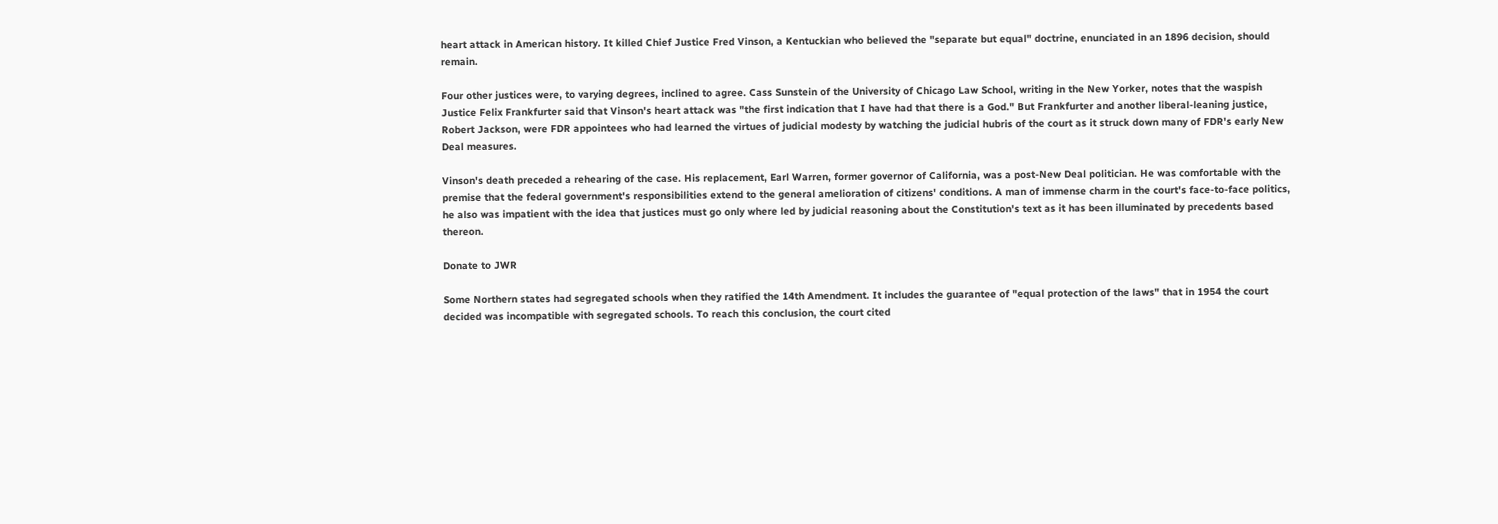heart attack in American history. It killed Chief Justice Fred Vinson, a Kentuckian who believed the "separate but equal" doctrine, enunciated in an 1896 decision, should remain.

Four other justices were, to varying degrees, inclined to agree. Cass Sunstein of the University of Chicago Law School, writing in the New Yorker, notes that the waspish Justice Felix Frankfurter said that Vinson's heart attack was "the first indication that I have had that there is a God." But Frankfurter and another liberal-leaning justice, Robert Jackson, were FDR appointees who had learned the virtues of judicial modesty by watching the judicial hubris of the court as it struck down many of FDR's early New Deal measures.

Vinson's death preceded a rehearing of the case. His replacement, Earl Warren, former governor of California, was a post-New Deal politician. He was comfortable with the premise that the federal government's responsibilities extend to the general amelioration of citizens' conditions. A man of immense charm in the court's face-to-face politics, he also was impatient with the idea that justices must go only where led by judicial reasoning about the Constitution's text as it has been illuminated by precedents based thereon.

Donate to JWR

Some Northern states had segregated schools when they ratified the 14th Amendment. It includes the guarantee of "equal protection of the laws" that in 1954 the court decided was incompatible with segregated schools. To reach this conclusion, the court cited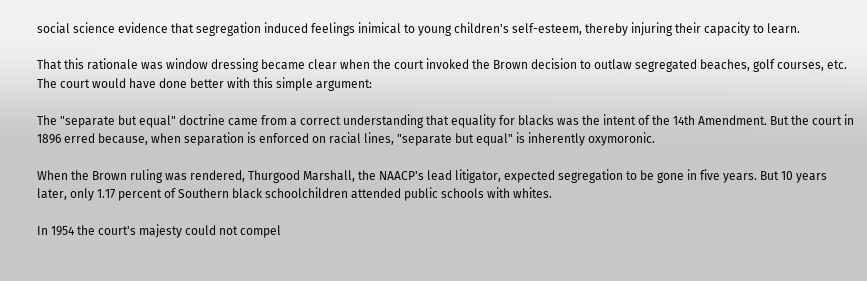social science evidence that segregation induced feelings inimical to young children's self-esteem, thereby injuring their capacity to learn.

That this rationale was window dressing became clear when the court invoked the Brown decision to outlaw segregated beaches, golf courses, etc. The court would have done better with this simple argument:

The "separate but equal" doctrine came from a correct understanding that equality for blacks was the intent of the 14th Amendment. But the court in 1896 erred because, when separation is enforced on racial lines, "separate but equal" is inherently oxymoronic.

When the Brown ruling was rendered, Thurgood Marshall, the NAACP's lead litigator, expected segregation to be gone in five years. But 10 years later, only 1.17 percent of Southern black schoolchildren attended public schools with whites.

In 1954 the court's majesty could not compel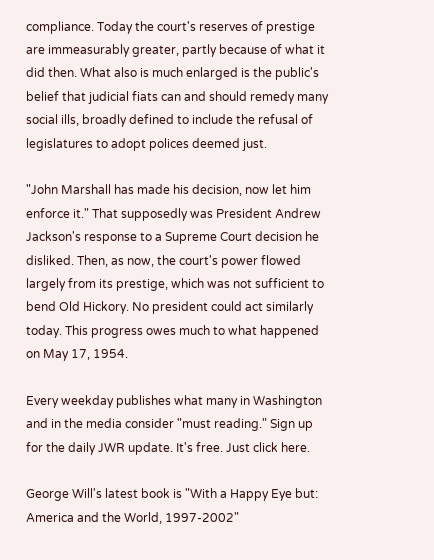compliance. Today the court's reserves of prestige are immeasurably greater, partly because of what it did then. What also is much enlarged is the public's belief that judicial fiats can and should remedy many social ills, broadly defined to include the refusal of legislatures to adopt polices deemed just.

"John Marshall has made his decision, now let him enforce it." That supposedly was President Andrew Jackson's response to a Supreme Court decision he disliked. Then, as now, the court's power flowed largely from its prestige, which was not sufficient to bend Old Hickory. No president could act similarly today. This progress owes much to what happened on May 17, 1954.

Every weekday publishes what many in Washington and in the media consider "must reading." Sign up for the daily JWR update. It's free. Just click here.

George Will's latest book is "With a Happy Eye but: America and the World, 1997-2002"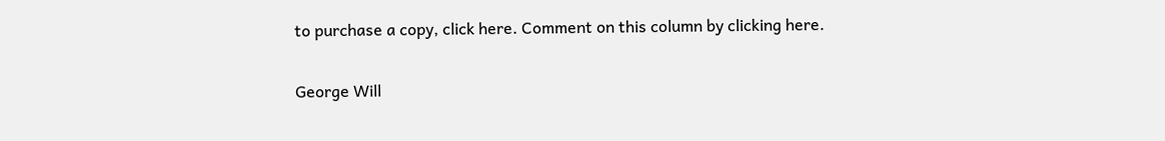to purchase a copy, click here. Comment on this column by clicking here.


George Will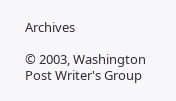Archives

© 2003, Washington Post Writer's Group